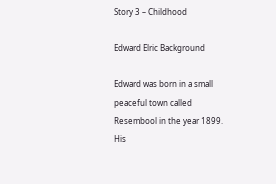Story 3 – Childhood

Edward Elric Background

Edward was born in a small peaceful town called Resembool in the year 1899. His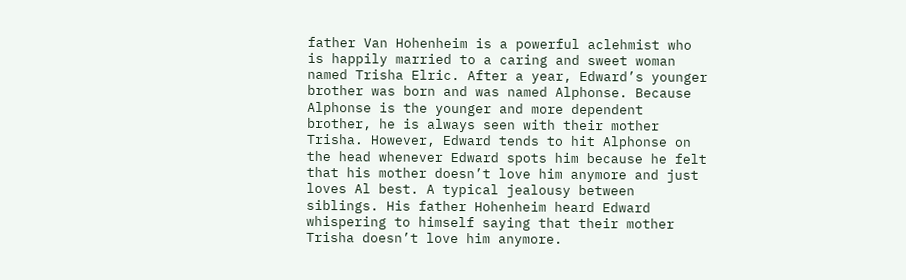father Van Hohenheim is a powerful aclehmist who is happily married to a caring and sweet woman named Trisha Elric. After a year, Edward’s younger brother was born and was named Alphonse. Because Alphonse is the younger and more dependent brother, he is always seen with their mother Trisha. However, Edward tends to hit Alphonse on the head whenever Edward spots him because he felt that his mother doesn’t love him anymore and just loves Al best. A typical jealousy between siblings. His father Hohenheim heard Edward whispering to himself saying that their mother Trisha doesn’t love him anymore.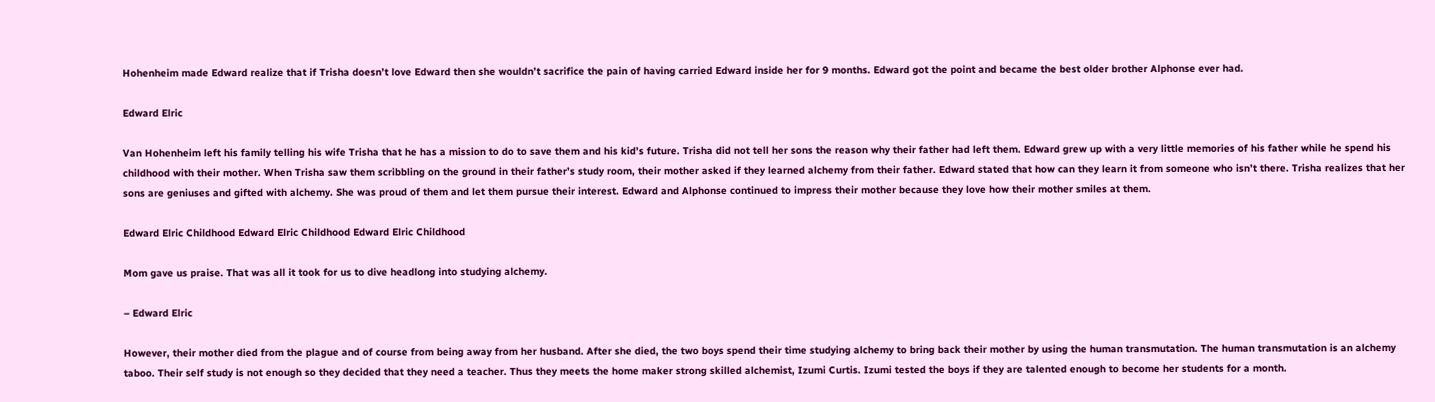Hohenheim made Edward realize that if Trisha doesn’t love Edward then she wouldn’t sacrifice the pain of having carried Edward inside her for 9 months. Edward got the point and became the best older brother Alphonse ever had.

Edward Elric

Van Hohenheim left his family telling his wife Trisha that he has a mission to do to save them and his kid’s future. Trisha did not tell her sons the reason why their father had left them. Edward grew up with a very little memories of his father while he spend his childhood with their mother. When Trisha saw them scribbling on the ground in their father’s study room, their mother asked if they learned alchemy from their father. Edward stated that how can they learn it from someone who isn’t there. Trisha realizes that her sons are geniuses and gifted with alchemy. She was proud of them and let them pursue their interest. Edward and Alphonse continued to impress their mother because they love how their mother smiles at them.

Edward Elric Childhood Edward Elric Childhood Edward Elric Childhood

Mom gave us praise. That was all it took for us to dive headlong into studying alchemy.

– Edward Elric

However, their mother died from the plague and of course from being away from her husband. After she died, the two boys spend their time studying alchemy to bring back their mother by using the human transmutation. The human transmutation is an alchemy taboo. Their self study is not enough so they decided that they need a teacher. Thus they meets the home maker strong skilled alchemist, Izumi Curtis. Izumi tested the boys if they are talented enough to become her students for a month.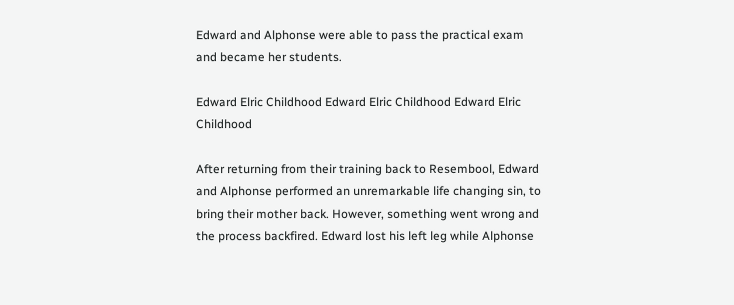Edward and Alphonse were able to pass the practical exam and became her students.

Edward Elric Childhood Edward Elric Childhood Edward Elric Childhood

After returning from their training back to Resembool, Edward and Alphonse performed an unremarkable life changing sin, to bring their mother back. However, something went wrong and the process backfired. Edward lost his left leg while Alphonse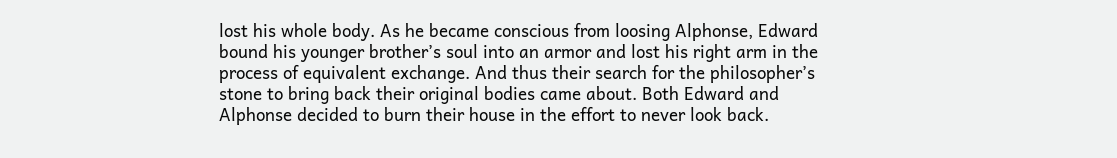lost his whole body. As he became conscious from loosing Alphonse, Edward bound his younger brother’s soul into an armor and lost his right arm in the process of equivalent exchange. And thus their search for the philosopher’s stone to bring back their original bodies came about. Both Edward and Alphonse decided to burn their house in the effort to never look back.